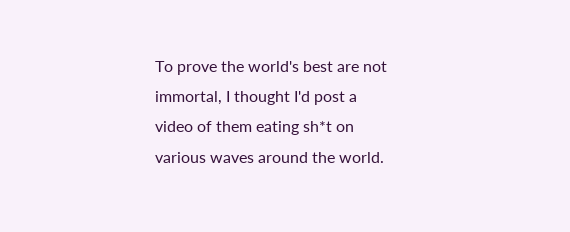To prove the world's best are not immortal, I thought I'd post a video of them eating sh*t on various waves around the world.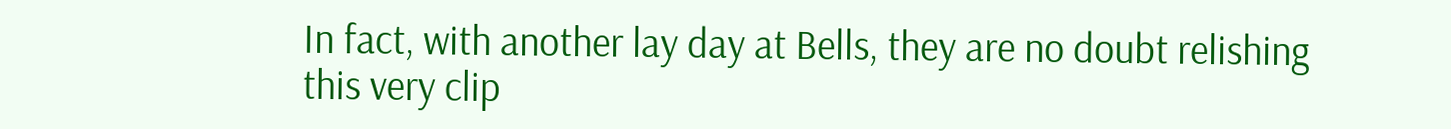In fact, with another lay day at Bells, they are no doubt relishing this very clip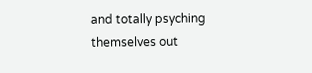and totally psyching themselves out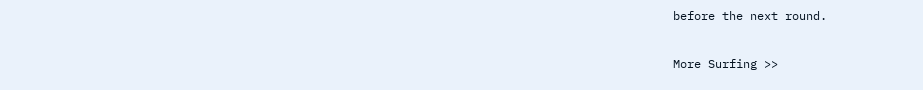before the next round.

More Surfing >>